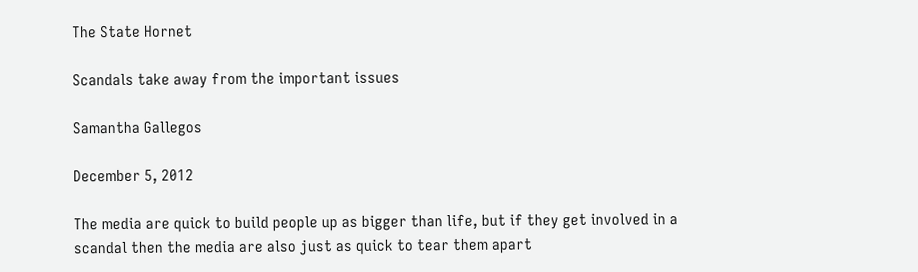The State Hornet

Scandals take away from the important issues

Samantha Gallegos

December 5, 2012

The media are quick to build people up as bigger than life, but if they get involved in a scandal then the media are also just as quick to tear them apart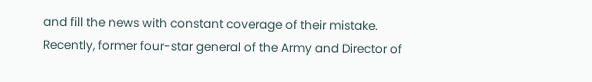and fill the news with constant coverage of their mistake. Recently, former four-star general of the Army and Director of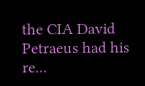the CIA David Petraeus had his re...